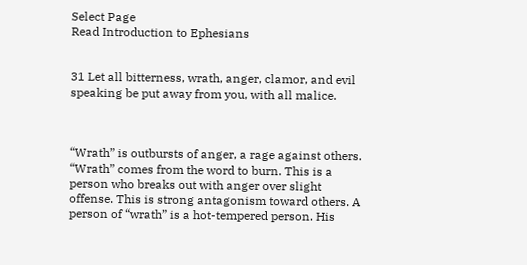Select Page
Read Introduction to Ephesians


31 Let all bitterness, wrath, anger, clamor, and evil speaking be put away from you, with all malice.



“Wrath” is outbursts of anger, a rage against others. “Wrath” comes from the word to burn. This is a person who breaks out with anger over slight offense. This is strong antagonism toward others. A person of “wrath” is a hot-tempered person. His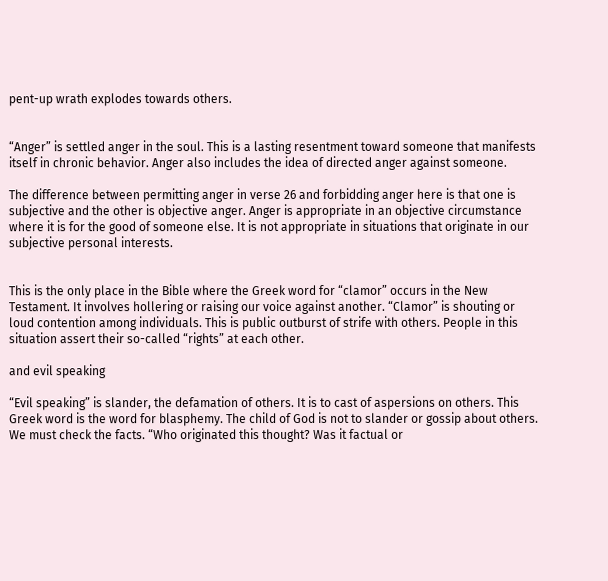pent-up wrath explodes towards others.


“Anger” is settled anger in the soul. This is a lasting resentment toward someone that manifests itself in chronic behavior. Anger also includes the idea of directed anger against someone.

The difference between permitting anger in verse 26 and forbidding anger here is that one is subjective and the other is objective anger. Anger is appropriate in an objective circumstance where it is for the good of someone else. It is not appropriate in situations that originate in our subjective personal interests.


This is the only place in the Bible where the Greek word for “clamor” occurs in the New Testament. It involves hollering or raising our voice against another. “Clamor” is shouting or loud contention among individuals. This is public outburst of strife with others. People in this situation assert their so-called “rights” at each other.

and evil speaking

“Evil speaking” is slander, the defamation of others. It is to cast of aspersions on others. This Greek word is the word for blasphemy. The child of God is not to slander or gossip about others. We must check the facts. “Who originated this thought? Was it factual or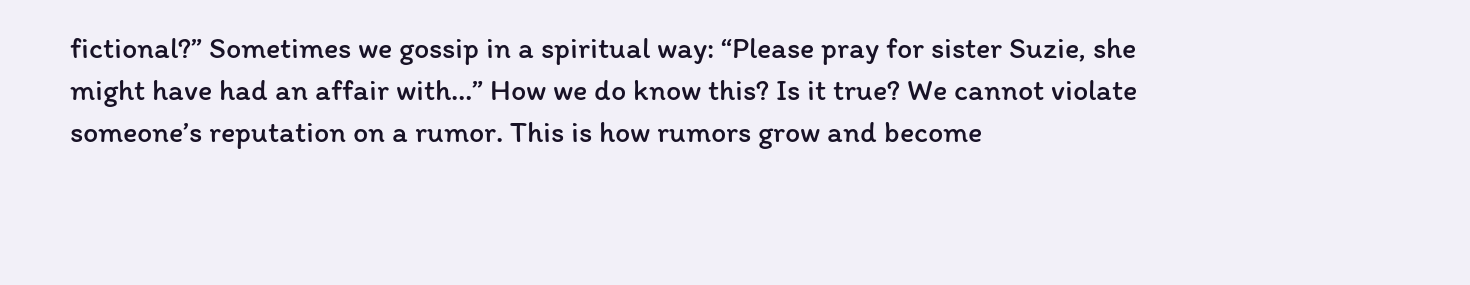fictional?” Sometimes we gossip in a spiritual way: “Please pray for sister Suzie, she might have had an affair with…” How we do know this? Is it true? We cannot violate someone’s reputation on a rumor. This is how rumors grow and become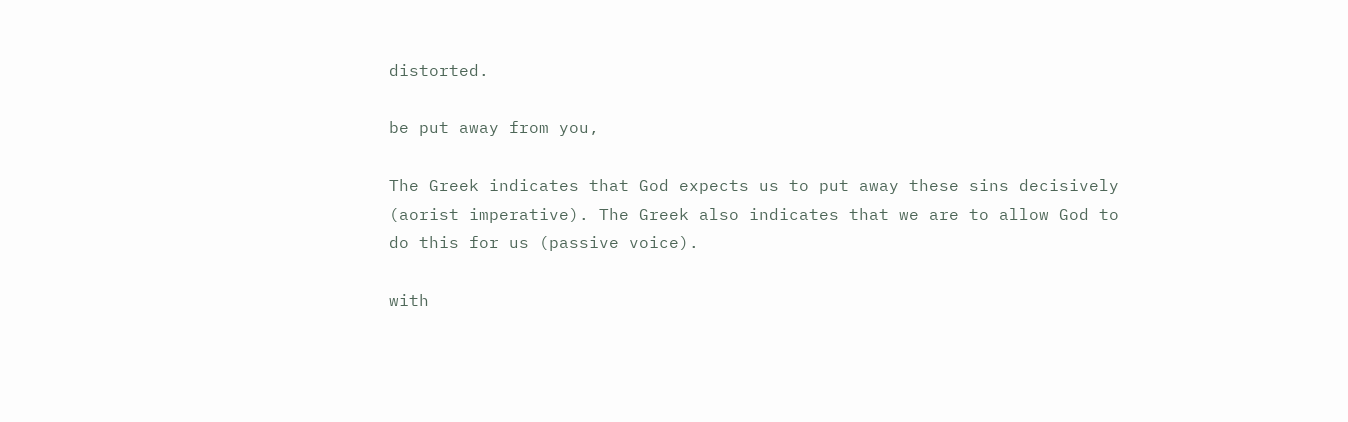distorted.

be put away from you,

The Greek indicates that God expects us to put away these sins decisively (aorist imperative). The Greek also indicates that we are to allow God to do this for us (passive voice).

with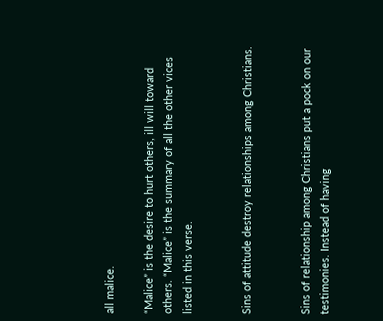all malice.

“Malice” is the desire to hurt others, ill will toward others. “Malice” is the summary of all the other vices listed in this verse.


Sins of attitude destroy relationships among Christians.


Sins of relationship among Christians put a pock on our testimonies. Instead of having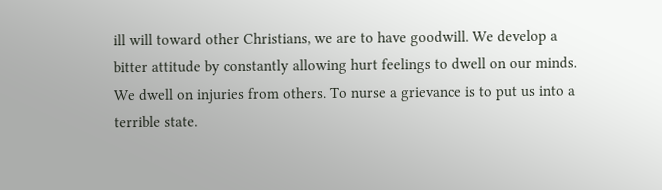ill will toward other Christians, we are to have goodwill. We develop a bitter attitude by constantly allowing hurt feelings to dwell on our minds. We dwell on injuries from others. To nurse a grievance is to put us into a terrible state.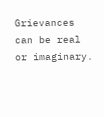Grievances can be real or imaginary.